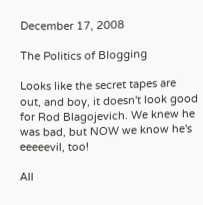December 17, 2008

The Politics of Blogging

Looks like the secret tapes are out, and boy, it doesn't look good for Rod Blagojevich. We knew he was bad, but NOW we know he's eeeeevil, too!

All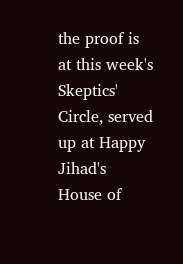the proof is at this week's Skeptics' Circle, served up at Happy Jihad's House of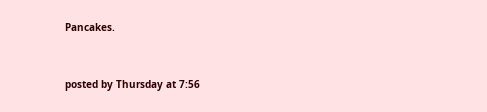Pancakes.


posted by Thursday at 7:56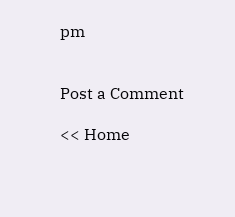pm


Post a Comment

<< Home